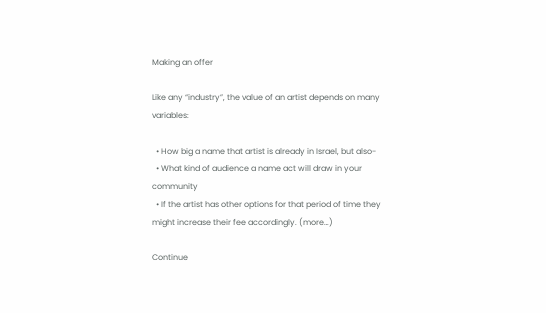Making an offer

Like any “industry”, the value of an artist depends on many variables:

  • How big a name that artist is already in Israel, but also-
  • What kind of audience a name act will draw in your community
  • If the artist has other options for that period of time they might increase their fee accordingly. (more…)

Continue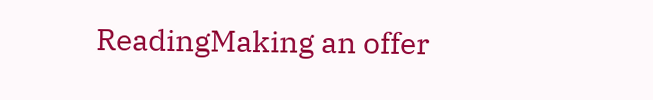ReadingMaking an offer